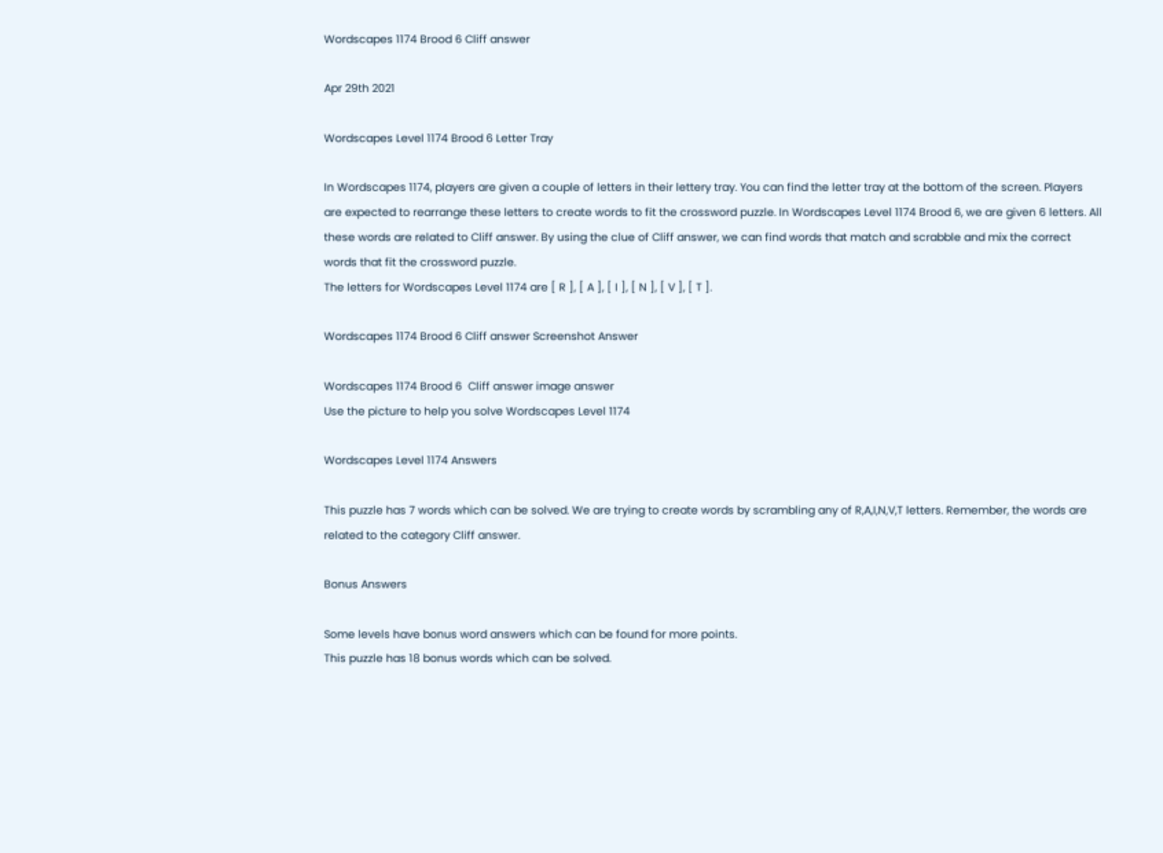Wordscapes 1174 Brood 6 Cliff answer

Apr 29th 2021

Wordscapes Level 1174 Brood 6 Letter Tray

In Wordscapes 1174, players are given a couple of letters in their lettery tray. You can find the letter tray at the bottom of the screen. Players are expected to rearrange these letters to create words to fit the crossword puzzle. In Wordscapes Level 1174 Brood 6, we are given 6 letters. All these words are related to Cliff answer. By using the clue of Cliff answer, we can find words that match and scrabble and mix the correct words that fit the crossword puzzle.
The letters for Wordscapes Level 1174 are [ R ], [ A ], [ I ], [ N ], [ V ], [ T ].

Wordscapes 1174 Brood 6 Cliff answer Screenshot Answer

Wordscapes 1174 Brood 6  Cliff answer image answer
Use the picture to help you solve Wordscapes Level 1174

Wordscapes Level 1174 Answers

This puzzle has 7 words which can be solved. We are trying to create words by scrambling any of R,A,I,N,V,T letters. Remember, the words are related to the category Cliff answer.

Bonus Answers

Some levels have bonus word answers which can be found for more points.
This puzzle has 18 bonus words which can be solved.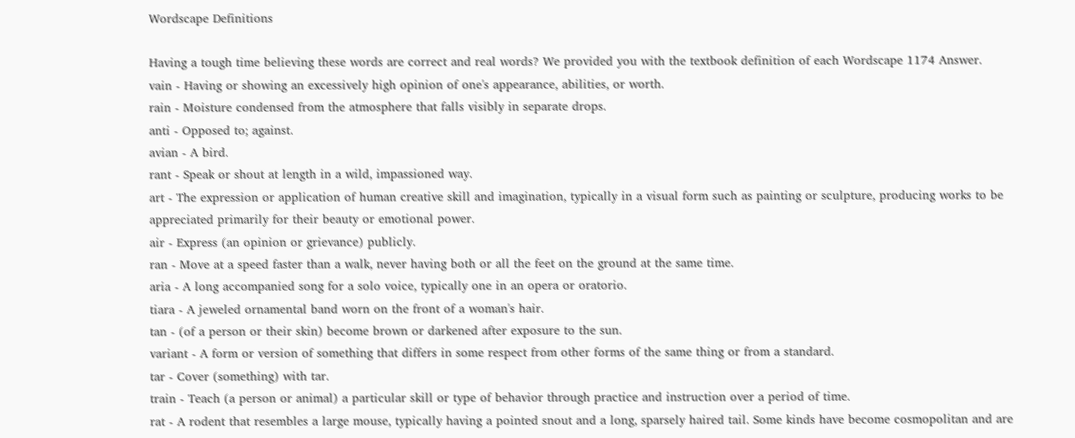Wordscape Definitions

Having a tough time believing these words are correct and real words? We provided you with the textbook definition of each Wordscape 1174 Answer.
vain - Having or showing an excessively high opinion of one's appearance, abilities, or worth.
rain - Moisture condensed from the atmosphere that falls visibly in separate drops.
anti - Opposed to; against.
avian - A bird.
rant - Speak or shout at length in a wild, impassioned way.
art - The expression or application of human creative skill and imagination, typically in a visual form such as painting or sculpture, producing works to be appreciated primarily for their beauty or emotional power.
air - Express (an opinion or grievance) publicly.
ran - Move at a speed faster than a walk, never having both or all the feet on the ground at the same time.
aria - A long accompanied song for a solo voice, typically one in an opera or oratorio.
tiara - A jeweled ornamental band worn on the front of a woman's hair.
tan - (of a person or their skin) become brown or darkened after exposure to the sun.
variant - A form or version of something that differs in some respect from other forms of the same thing or from a standard.
tar - Cover (something) with tar.
train - Teach (a person or animal) a particular skill or type of behavior through practice and instruction over a period of time.
rat - A rodent that resembles a large mouse, typically having a pointed snout and a long, sparsely haired tail. Some kinds have become cosmopolitan and are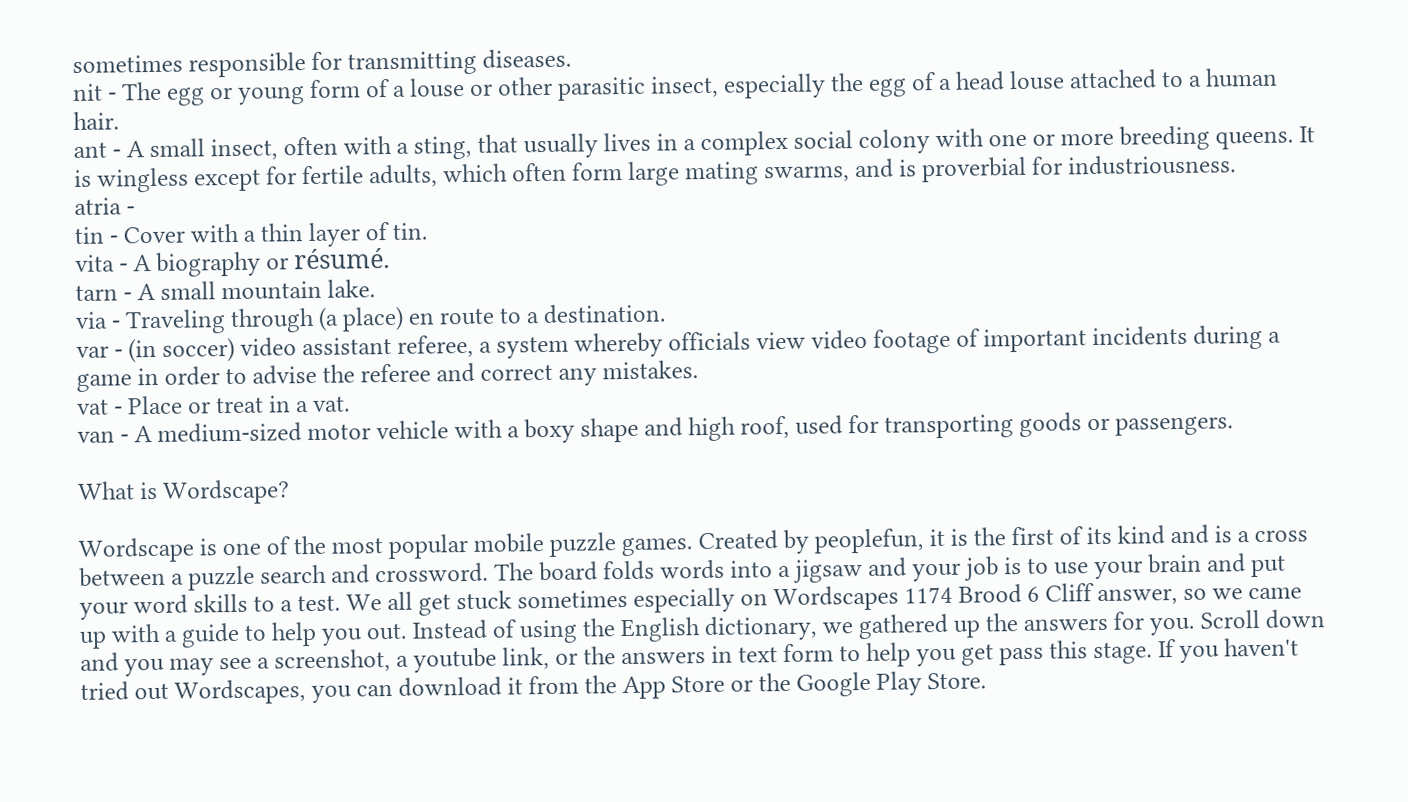sometimes responsible for transmitting diseases.
nit - The egg or young form of a louse or other parasitic insect, especially the egg of a head louse attached to a human hair.
ant - A small insect, often with a sting, that usually lives in a complex social colony with one or more breeding queens. It is wingless except for fertile adults, which often form large mating swarms, and is proverbial for industriousness.
atria -
tin - Cover with a thin layer of tin.
vita - A biography or résumé.
tarn - A small mountain lake.
via - Traveling through (a place) en route to a destination.
var - (in soccer) video assistant referee, a system whereby officials view video footage of important incidents during a game in order to advise the referee and correct any mistakes.
vat - Place or treat in a vat.
van - A medium-sized motor vehicle with a boxy shape and high roof, used for transporting goods or passengers.

What is Wordscape?

Wordscape is one of the most popular mobile puzzle games. Created by peoplefun, it is the first of its kind and is a cross between a puzzle search and crossword. The board folds words into a jigsaw and your job is to use your brain and put your word skills to a test. We all get stuck sometimes especially on Wordscapes 1174 Brood 6 Cliff answer, so we came up with a guide to help you out. Instead of using the English dictionary, we gathered up the answers for you. Scroll down and you may see a screenshot, a youtube link, or the answers in text form to help you get pass this stage. If you haven't tried out Wordscapes, you can download it from the App Store or the Google Play Store.